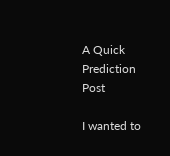A Quick Prediction Post

I wanted to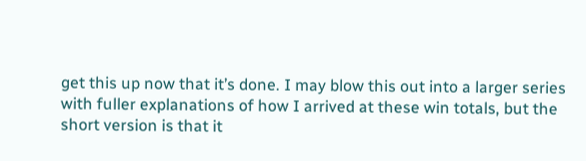get this up now that it’s done. I may blow this out into a larger series with fuller explanations of how I arrived at these win totals, but the short version is that it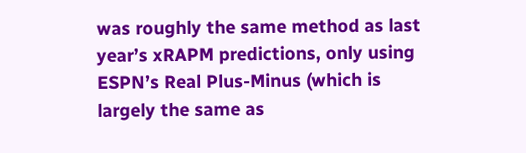was roughly the same method as last year’s xRAPM predictions, only using ESPN’s Real Plus-Minus (which is largely the same as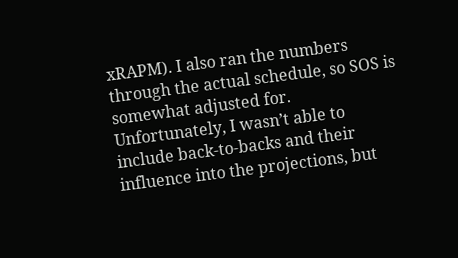xRAPM). I also ran the numbers through the actual schedule, so SOS is somewhat adjusted for. Unfortunately, I wasn’t able to include back-to-backs and their influence into the projections, but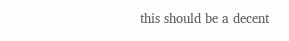this should be a decent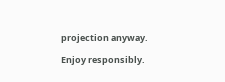projection anyway.

Enjoy responsibly.